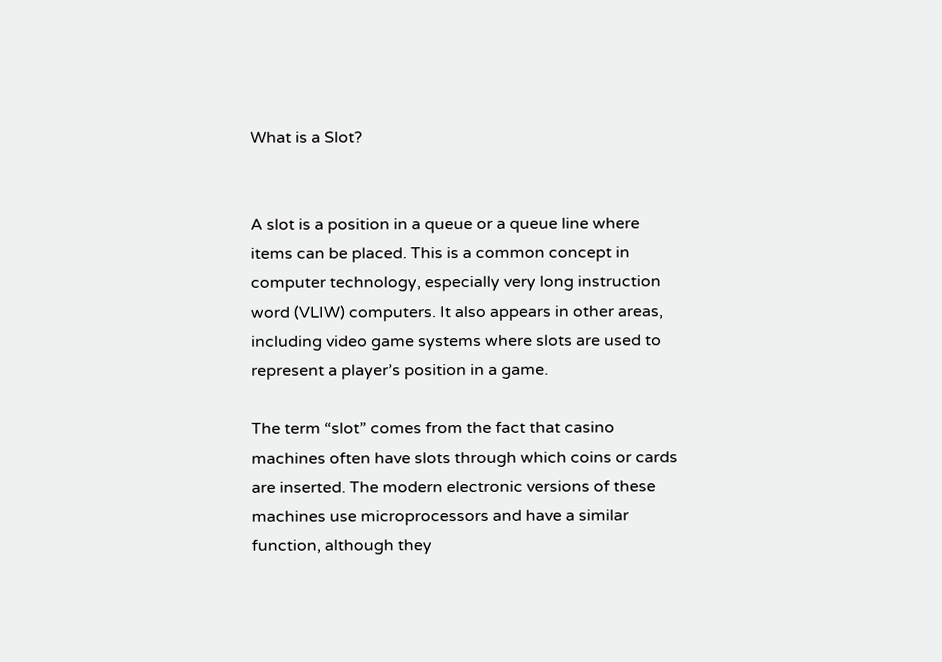What is a Slot?


A slot is a position in a queue or a queue line where items can be placed. This is a common concept in computer technology, especially very long instruction word (VLIW) computers. It also appears in other areas, including video game systems where slots are used to represent a player’s position in a game.

The term “slot” comes from the fact that casino machines often have slots through which coins or cards are inserted. The modern electronic versions of these machines use microprocessors and have a similar function, although they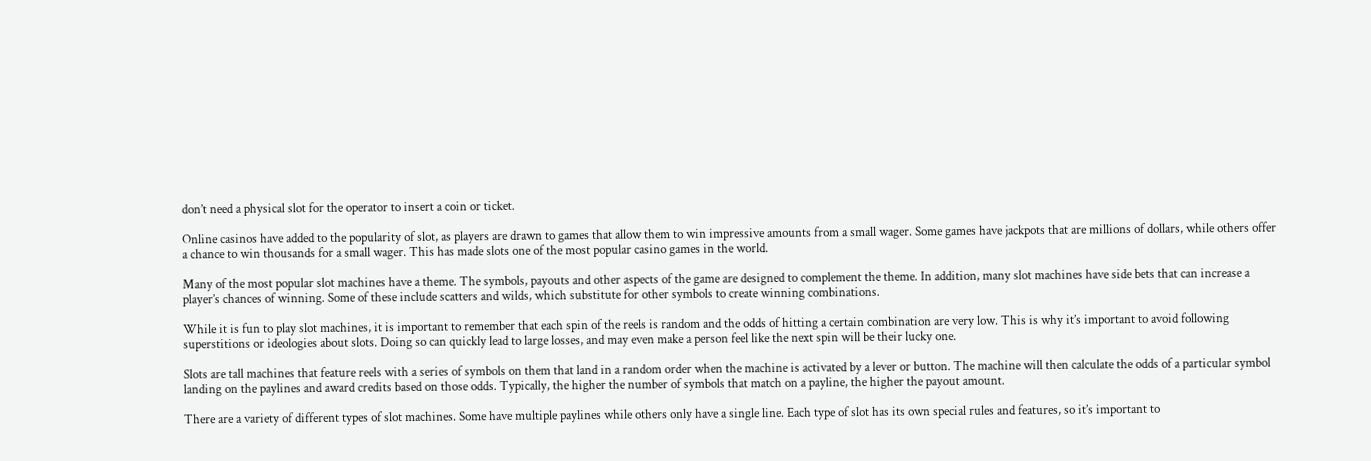don’t need a physical slot for the operator to insert a coin or ticket.

Online casinos have added to the popularity of slot, as players are drawn to games that allow them to win impressive amounts from a small wager. Some games have jackpots that are millions of dollars, while others offer a chance to win thousands for a small wager. This has made slots one of the most popular casino games in the world.

Many of the most popular slot machines have a theme. The symbols, payouts and other aspects of the game are designed to complement the theme. In addition, many slot machines have side bets that can increase a player’s chances of winning. Some of these include scatters and wilds, which substitute for other symbols to create winning combinations.

While it is fun to play slot machines, it is important to remember that each spin of the reels is random and the odds of hitting a certain combination are very low. This is why it’s important to avoid following superstitions or ideologies about slots. Doing so can quickly lead to large losses, and may even make a person feel like the next spin will be their lucky one.

Slots are tall machines that feature reels with a series of symbols on them that land in a random order when the machine is activated by a lever or button. The machine will then calculate the odds of a particular symbol landing on the paylines and award credits based on those odds. Typically, the higher the number of symbols that match on a payline, the higher the payout amount.

There are a variety of different types of slot machines. Some have multiple paylines while others only have a single line. Each type of slot has its own special rules and features, so it’s important to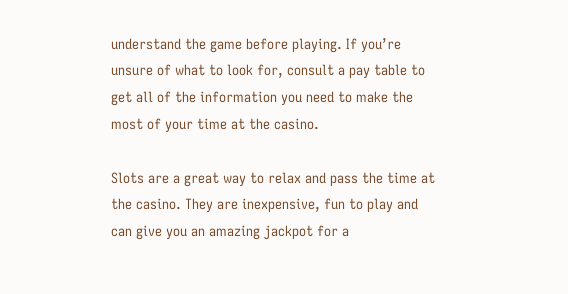understand the game before playing. If you’re unsure of what to look for, consult a pay table to get all of the information you need to make the most of your time at the casino.

Slots are a great way to relax and pass the time at the casino. They are inexpensive, fun to play and can give you an amazing jackpot for a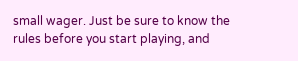small wager. Just be sure to know the rules before you start playing, and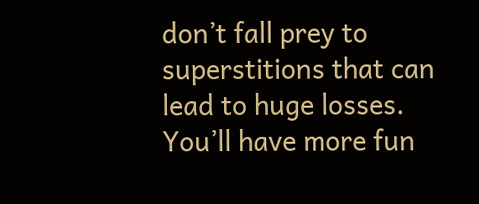don’t fall prey to superstitions that can lead to huge losses. You’ll have more fun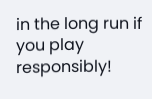in the long run if you play responsibly!